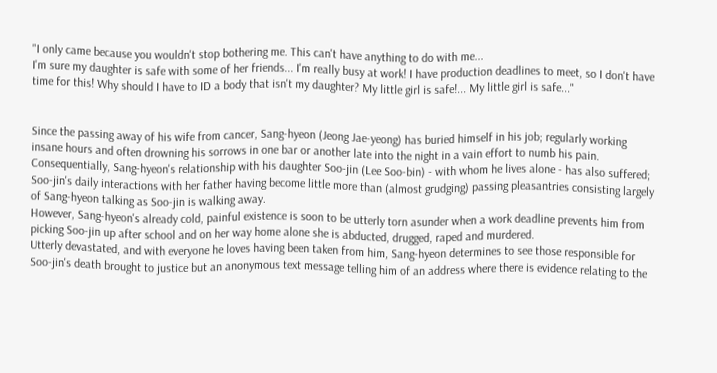"I only came because you wouldn't stop bothering me. This can't have anything to do with me...
I'm sure my daughter is safe with some of her friends... I'm really busy at work! I have production deadlines to meet, so I don't have time for this! Why should I have to ID a body that isn't my daughter? My little girl is safe!... My little girl is safe..."


Since the passing away of his wife from cancer, Sang-hyeon (Jeong Jae-yeong) has buried himself in his job; regularly working insane hours and often drowning his sorrows in one bar or another late into the night in a vain effort to numb his pain. Consequentially, Sang-hyeon's relationship with his daughter Soo-jin (Lee Soo-bin) - with whom he lives alone - has also suffered; Soo-jin's daily interactions with her father having become little more than (almost grudging) passing pleasantries consisting largely of Sang-hyeon talking as Soo-jin is walking away.
However, Sang-hyeon's already cold, painful existence is soon to be utterly torn asunder when a work deadline prevents him from picking Soo-jin up after school and on her way home alone she is abducted, drugged, raped and murdered.
Utterly devastated, and with everyone he loves having been taken from him, Sang-hyeon determines to see those responsible for Soo-jin's death brought to justice but an anonymous text message telling him of an address where there is evidence relating to the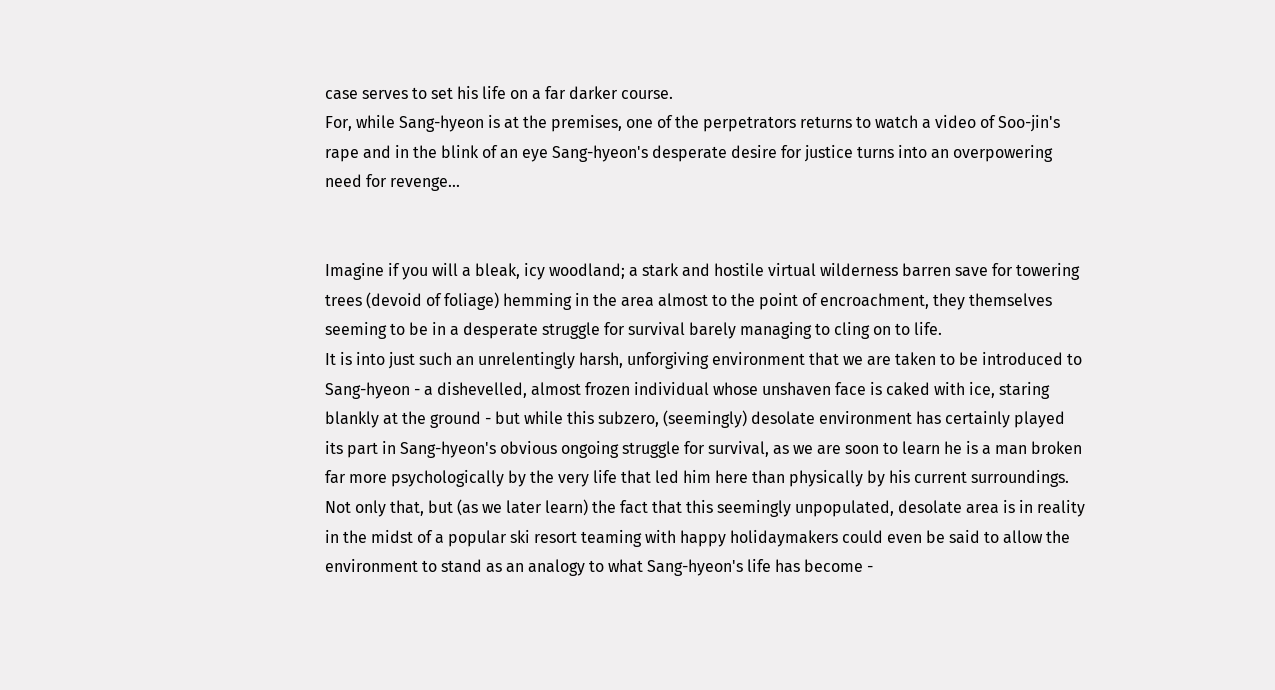case serves to set his life on a far darker course.
For, while Sang-hyeon is at the premises, one of the perpetrators returns to watch a video of Soo-jin's rape and in the blink of an eye Sang-hyeon's desperate desire for justice turns into an overpowering need for revenge...


Imagine if you will a bleak, icy woodland; a stark and hostile virtual wilderness barren save for towering trees (devoid of foliage) hemming in the area almost to the point of encroachment, they themselves seeming to be in a desperate struggle for survival barely managing to cling on to life.
It is into just such an unrelentingly harsh, unforgiving environment that we are taken to be introduced to Sang-hyeon - a dishevelled, almost frozen individual whose unshaven face is caked with ice, staring blankly at the ground - but while this subzero, (seemingly) desolate environment has certainly played its part in Sang-hyeon's obvious ongoing struggle for survival, as we are soon to learn he is a man broken far more psychologically by the very life that led him here than physically by his current surroundings.
Not only that, but (as we later learn) the fact that this seemingly unpopulated, desolate area is in reality in the midst of a popular ski resort teaming with happy holidaymakers could even be said to allow the environment to stand as an analogy to what Sang-hyeon's life has become -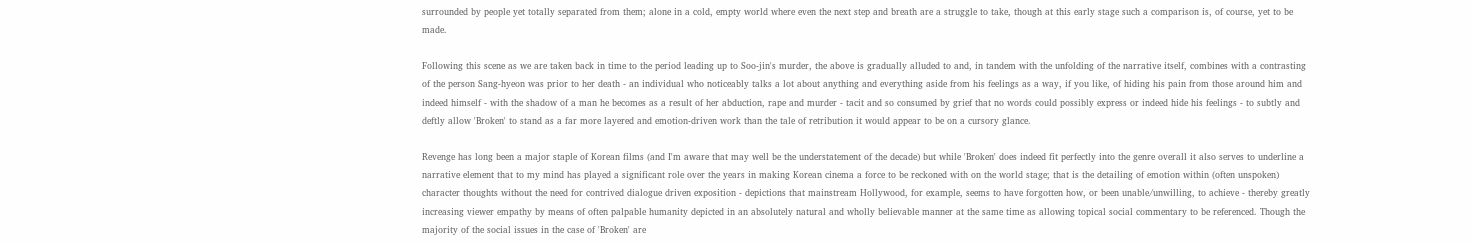surrounded by people yet totally separated from them; alone in a cold, empty world where even the next step and breath are a struggle to take, though at this early stage such a comparison is, of course, yet to be made.

Following this scene as we are taken back in time to the period leading up to Soo-jin's murder, the above is gradually alluded to and, in tandem with the unfolding of the narrative itself, combines with a contrasting of the person Sang-hyeon was prior to her death - an individual who noticeably talks a lot about anything and everything aside from his feelings as a way, if you like, of hiding his pain from those around him and indeed himself - with the shadow of a man he becomes as a result of her abduction, rape and murder - tacit and so consumed by grief that no words could possibly express or indeed hide his feelings - to subtly and deftly allow 'Broken' to stand as a far more layered and emotion-driven work than the tale of retribution it would appear to be on a cursory glance.

Revenge has long been a major staple of Korean films (and I'm aware that may well be the understatement of the decade) but while 'Broken' does indeed fit perfectly into the genre overall it also serves to underline a narrative element that to my mind has played a significant role over the years in making Korean cinema a force to be reckoned with on the world stage; that is the detailing of emotion within (often unspoken) character thoughts without the need for contrived dialogue driven exposition - depictions that mainstream Hollywood, for example, seems to have forgotten how, or been unable/unwilling, to achieve - thereby greatly increasing viewer empathy by means of often palpable humanity depicted in an absolutely natural and wholly believable manner at the same time as allowing topical social commentary to be referenced. Though the majority of the social issues in the case of 'Broken' are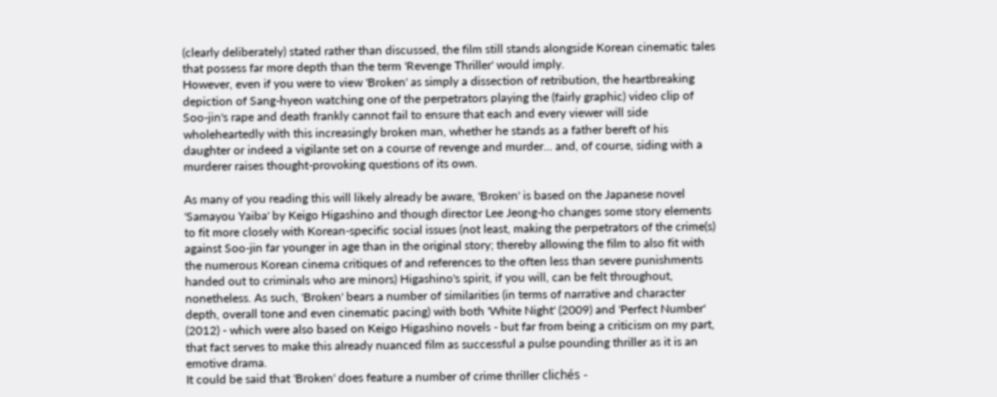(clearly deliberately) stated rather than discussed, the film still stands alongside Korean cinematic tales that possess far more depth than the term 'Revenge Thriller' would imply.
However, even if you were to view 'Broken' as simply a dissection of retribution, the heartbreaking depiction of Sang-hyeon watching one of the perpetrators playing the (fairly graphic) video clip of Soo-jin's rape and death frankly cannot fail to ensure that each and every viewer will side wholeheartedly with this increasingly broken man, whether he stands as a father bereft of his daughter or indeed a vigilante set on a course of revenge and murder... and, of course, siding with a murderer raises thought-provoking questions of its own.

As many of you reading this will likely already be aware, 'Broken' is based on the Japanese novel 'Samayou Yaiba' by Keigo Higashino and though director Lee Jeong-ho changes some story elements to fit more closely with Korean-specific social issues (not least, making the perpetrators of the crime(s) against Soo-jin far younger in age than in the original story; thereby allowing the film to also fit with the numerous Korean cinema critiques of and references to the often less than severe punishments handed out to criminals who are minors) Higashino's spirit, if you will, can be felt throughout, nonetheless. As such, 'Broken' bears a number of similarities (in terms of narrative and character depth, overall tone and even cinematic pacing) with both 'White Night' (2009) and 'Perfect Number' (2012) - which were also based on Keigo Higashino novels - but far from being a criticism on my part, that fact serves to make this already nuanced film as successful a pulse pounding thriller as it is an emotive drama.
It could be said that 'Broken' does feature a number of crime thriller clichés -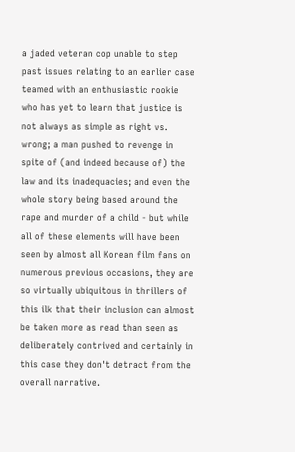a jaded veteran cop unable to step past issues relating to an earlier case teamed with an enthusiastic rookie who has yet to learn that justice is not always as simple as right vs. wrong; a man pushed to revenge in spite of (and indeed because of) the law and its inadequacies; and even the whole story being based around the rape and murder of a child - but while all of these elements will have been seen by almost all Korean film fans on numerous previous occasions, they are so virtually ubiquitous in thrillers of this ilk that their inclusion can almost be taken more as read than seen as deliberately contrived and certainly in this case they don't detract from the overall narrative.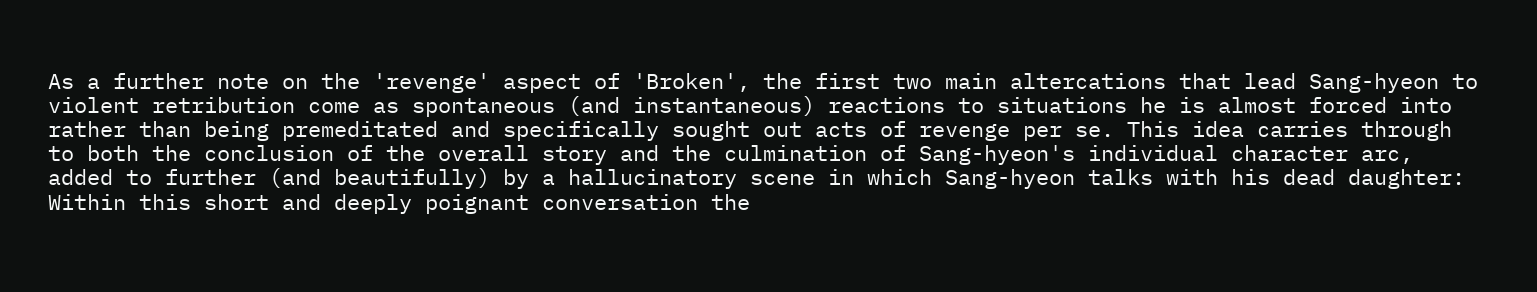As a further note on the 'revenge' aspect of 'Broken', the first two main altercations that lead Sang-hyeon to violent retribution come as spontaneous (and instantaneous) reactions to situations he is almost forced into rather than being premeditated and specifically sought out acts of revenge per se. This idea carries through to both the conclusion of the overall story and the culmination of Sang-hyeon's individual character arc, added to further (and beautifully) by a hallucinatory scene in which Sang-hyeon talks with his dead daughter: Within this short and deeply poignant conversation the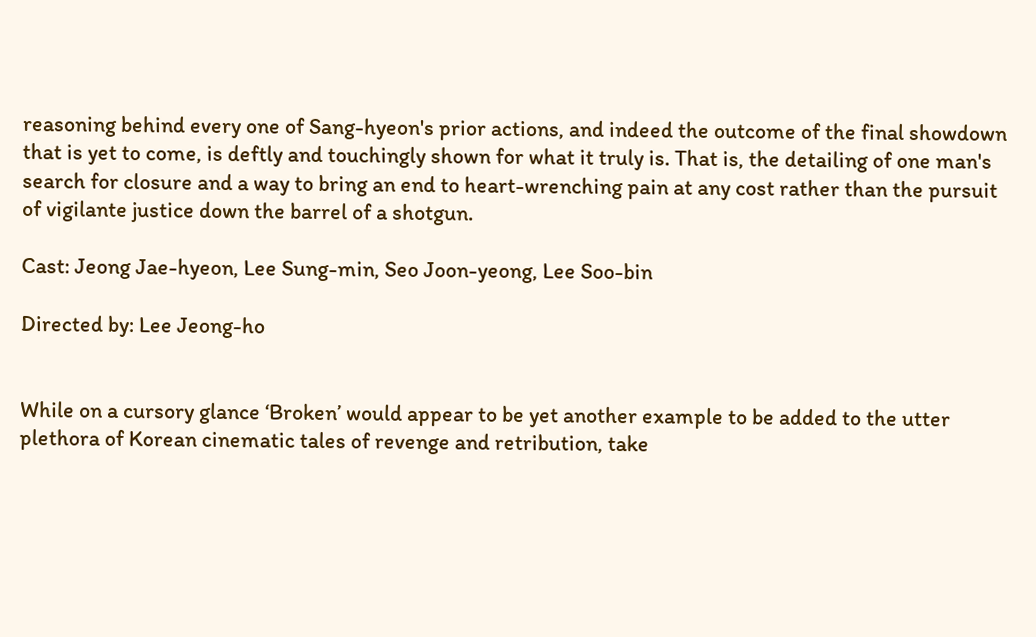reasoning behind every one of Sang-hyeon's prior actions, and indeed the outcome of the final showdown that is yet to come, is deftly and touchingly shown for what it truly is. That is, the detailing of one man's search for closure and a way to bring an end to heart-wrenching pain at any cost rather than the pursuit of vigilante justice down the barrel of a shotgun.

Cast: Jeong Jae-hyeon, Lee Sung-min, Seo Joon-yeong, Lee Soo-bin

Directed by: Lee Jeong-ho


While on a cursory glance ‘Broken’ would appear to be yet another example to be added to the utter plethora of Korean cinematic tales of revenge and retribution, take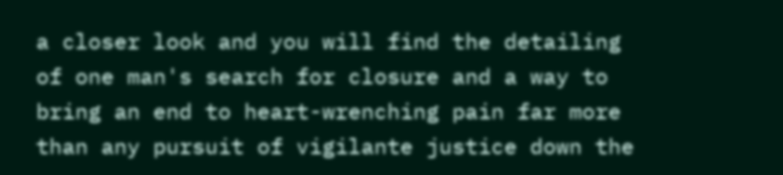a closer look and you will find the detailing of one man's search for closure and a way to bring an end to heart-wrenching pain far more than any pursuit of vigilante justice down the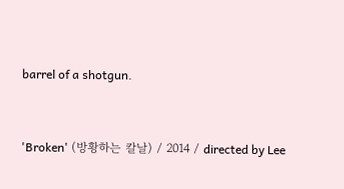barrel of a shotgun.


'Broken' (방황하는 칼날) / 2014 / directed by Lee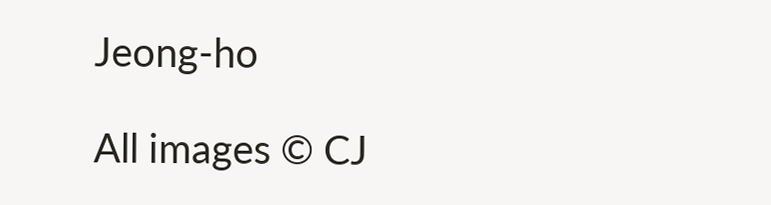Jeong-ho

All images © CJ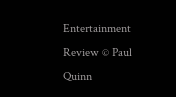Entertainment
Review © Paul Quinn